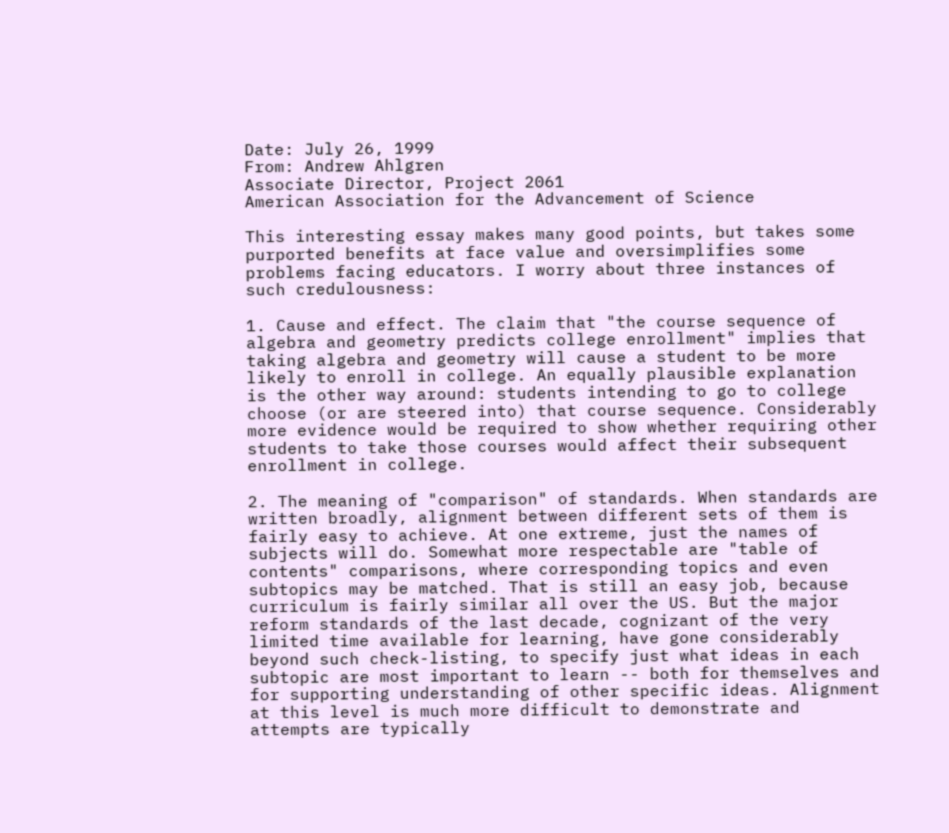Date: July 26, 1999
From: Andrew Ahlgren
Associate Director, Project 2061
American Association for the Advancement of Science

This interesting essay makes many good points, but takes some purported benefits at face value and oversimplifies some problems facing educators. I worry about three instances of such credulousness:

1. Cause and effect. The claim that "the course sequence of algebra and geometry predicts college enrollment" implies that taking algebra and geometry will cause a student to be more likely to enroll in college. An equally plausible explanation is the other way around: students intending to go to college choose (or are steered into) that course sequence. Considerably more evidence would be required to show whether requiring other students to take those courses would affect their subsequent enrollment in college.

2. The meaning of "comparison" of standards. When standards are written broadly, alignment between different sets of them is fairly easy to achieve. At one extreme, just the names of subjects will do. Somewhat more respectable are "table of contents" comparisons, where corresponding topics and even subtopics may be matched. That is still an easy job, because curriculum is fairly similar all over the US. But the major reform standards of the last decade, cognizant of the very limited time available for learning, have gone considerably beyond such check-listing, to specify just what ideas in each subtopic are most important to learn -- both for themselves and for supporting understanding of other specific ideas. Alignment at this level is much more difficult to demonstrate and attempts are typically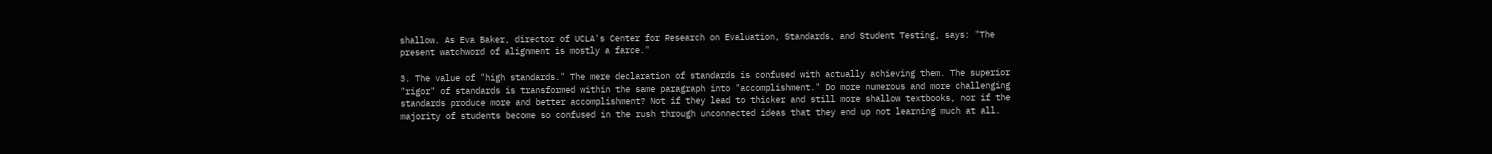shallow. As Eva Baker, director of UCLA's Center for Research on Evaluation, Standards, and Student Testing, says: "The present watchword of alignment is mostly a farce."

3. The value of "high standards." The mere declaration of standards is confused with actually achieving them. The superior "rigor" of standards is transformed within the same paragraph into "accomplishment." Do more numerous and more challenging standards produce more and better accomplishment? Not if they lead to thicker and still more shallow textbooks, nor if the majority of students become so confused in the rush through unconnected ideas that they end up not learning much at all.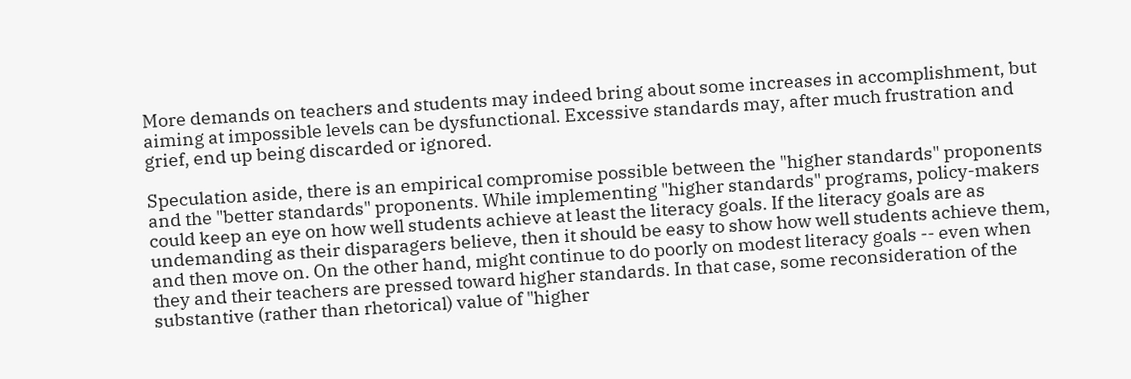More demands on teachers and students may indeed bring about some increases in accomplishment, but aiming at impossible levels can be dysfunctional. Excessive standards may, after much frustration and grief, end up being discarded or ignored.

Speculation aside, there is an empirical compromise possible between the "higher standards" proponents and the "better standards" proponents. While implementing "higher standards" programs, policy-makers could keep an eye on how well students achieve at least the literacy goals. If the literacy goals are as undemanding as their disparagers believe, then it should be easy to show how well students achieve them, and then move on. On the other hand, might continue to do poorly on modest literacy goals -- even when they and their teachers are pressed toward higher standards. In that case, some reconsideration of the substantive (rather than rhetorical) value of "higher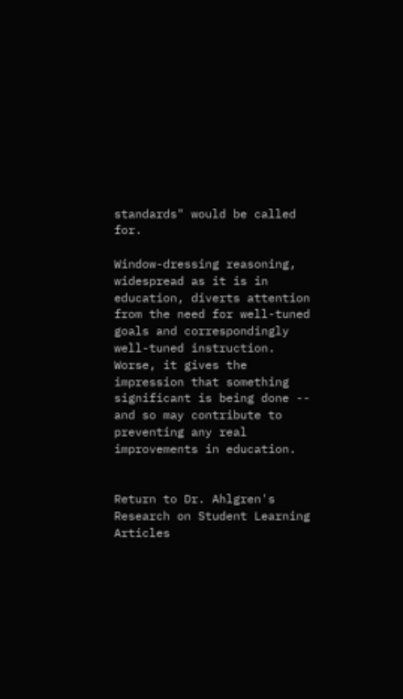standards" would be called for.

Window-dressing reasoning, widespread as it is in education, diverts attention from the need for well-tuned goals and correspondingly well-tuned instruction. Worse, it gives the impression that something significant is being done -- and so may contribute to preventing any real improvements in education.


Return to Dr. Ahlgren's Research on Student Learning Articles